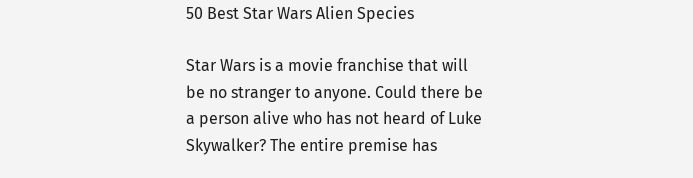50 Best Star Wars Alien Species

Star Wars is a movie franchise that will be no stranger to anyone. Could there be a person alive who has not heard of Luke Skywalker? The entire premise has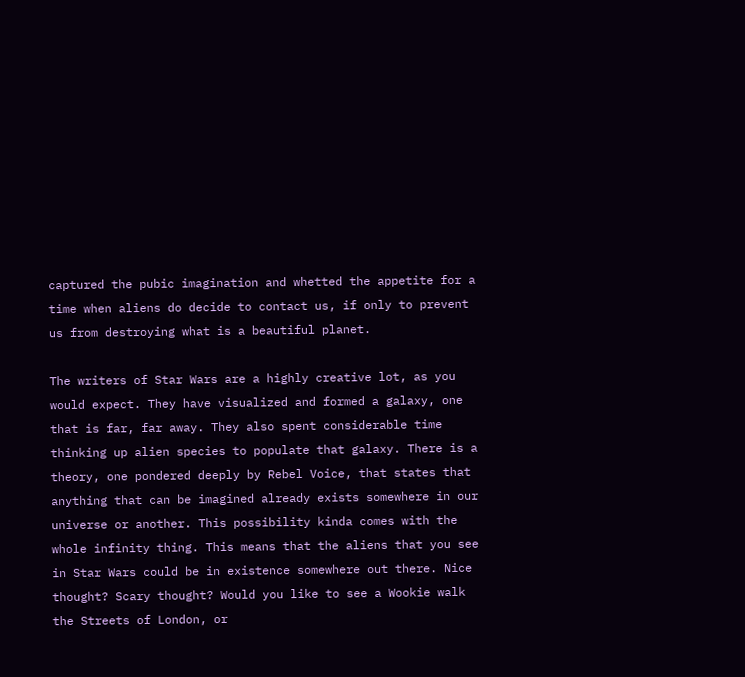captured the pubic imagination and whetted the appetite for a time when aliens do decide to contact us, if only to prevent us from destroying what is a beautiful planet.

The writers of Star Wars are a highly creative lot, as you would expect. They have visualized and formed a galaxy, one that is far, far away. They also spent considerable time thinking up alien species to populate that galaxy. There is a theory, one pondered deeply by Rebel Voice, that states that anything that can be imagined already exists somewhere in our universe or another. This possibility kinda comes with the whole infinity thing. This means that the aliens that you see in Star Wars could be in existence somewhere out there. Nice thought? Scary thought? Would you like to see a Wookie walk the Streets of London, or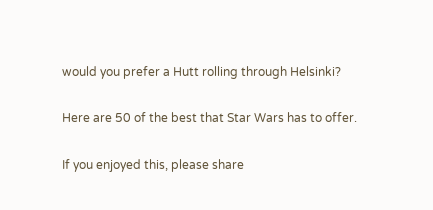would you prefer a Hutt rolling through Helsinki?

Here are 50 of the best that Star Wars has to offer.

If you enjoyed this, please share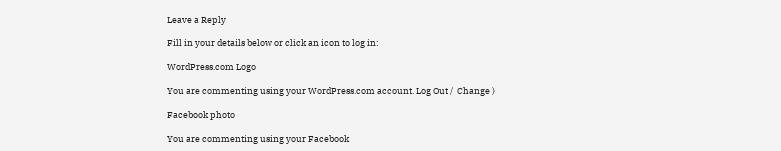Leave a Reply

Fill in your details below or click an icon to log in:

WordPress.com Logo

You are commenting using your WordPress.com account. Log Out /  Change )

Facebook photo

You are commenting using your Facebook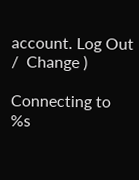account. Log Out /  Change )

Connecting to %s